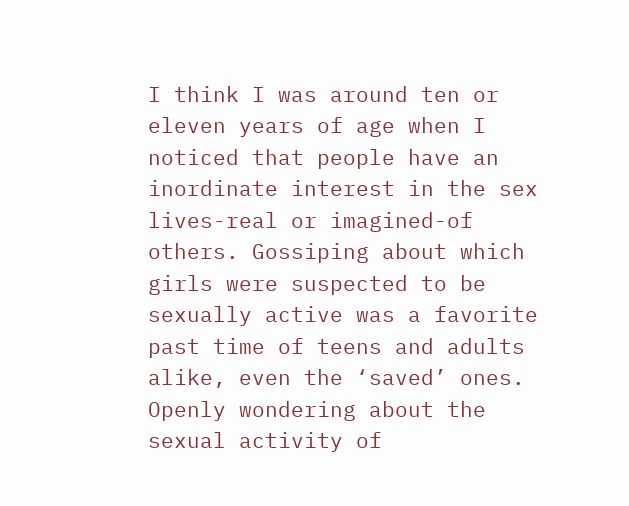I think I was around ten or eleven years of age when I noticed that people have an inordinate interest in the sex lives-real or imagined-of others. Gossiping about which girls were suspected to be sexually active was a favorite past time of teens and adults alike, even the ‘saved’ ones. Openly wondering about the sexual activity of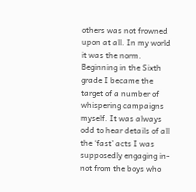others was not frowned upon at all. In my world it was the norm. Beginning in the Sixth grade I became the target of a number of whispering campaigns myself. It was always odd to hear details of all the ‘fast’ acts I was supposedly engaging in-not from the boys who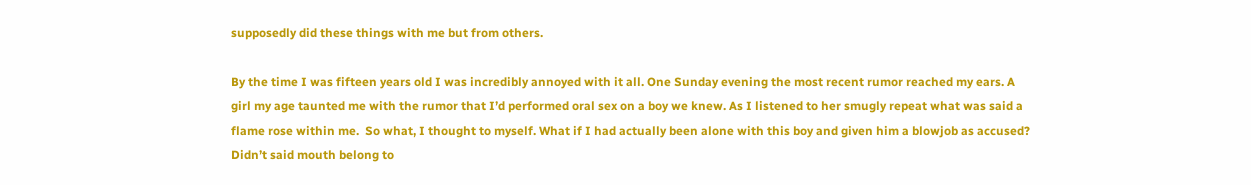supposedly did these things with me but from others.

By the time I was fifteen years old I was incredibly annoyed with it all. One Sunday evening the most recent rumor reached my ears. A girl my age taunted me with the rumor that I’d performed oral sex on a boy we knew. As I listened to her smugly repeat what was said a flame rose within me.  So what, I thought to myself. What if I had actually been alone with this boy and given him a blowjob as accused? Didn’t said mouth belong to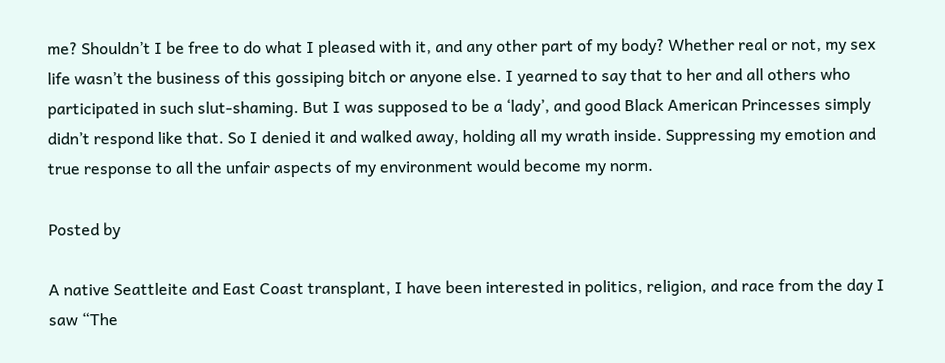me? Shouldn’t I be free to do what I pleased with it, and any other part of my body? Whether real or not, my sex life wasn’t the business of this gossiping bitch or anyone else. I yearned to say that to her and all others who participated in such slut-shaming. But I was supposed to be a ‘lady’, and good Black American Princesses simply didn’t respond like that. So I denied it and walked away, holding all my wrath inside. Suppressing my emotion and true response to all the unfair aspects of my environment would become my norm.

Posted by

A native Seattleite and East Coast transplant, I have been interested in politics, religion, and race from the day I saw “The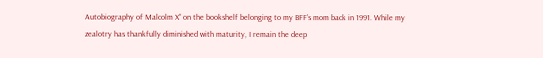Autobiography of Malcolm X” on the bookshelf belonging to my BFF’s mom back in 1991. While my zealotry has thankfully diminished with maturity, I remain the deep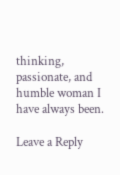thinking, passionate, and humble woman I have always been.

Leave a Reply